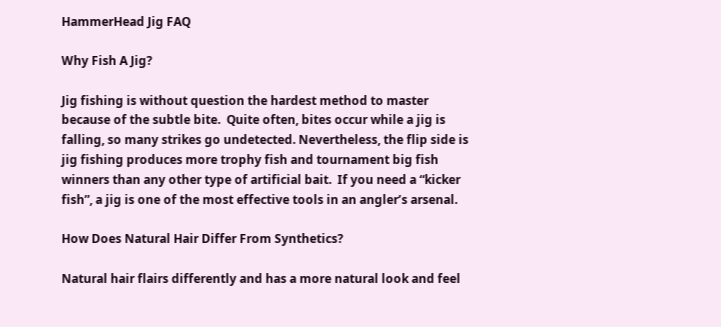HammerHead Jig FAQ

Why Fish A Jig?

Jig fishing is without question the hardest method to master because of the subtle bite.  Quite often, bites occur while a jig is falling, so many strikes go undetected. Nevertheless, the flip side is jig fishing produces more trophy fish and tournament big fish winners than any other type of artificial bait.  If you need a “kicker fish”, a jig is one of the most effective tools in an angler’s arsenal.

How Does Natural Hair Differ From Synthetics?

Natural hair flairs differently and has a more natural look and feel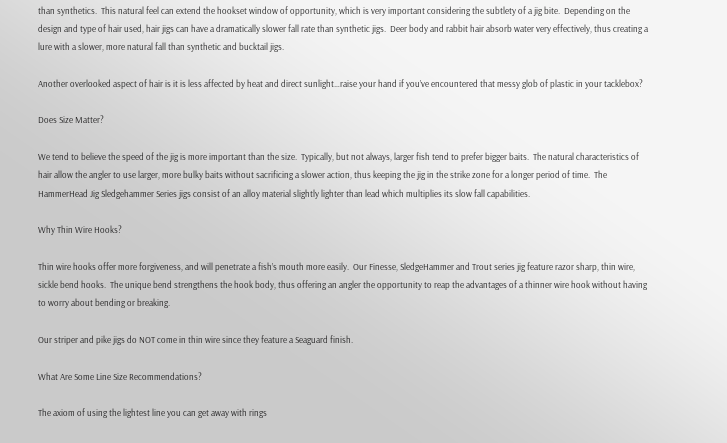than synthetics.  This natural feel can extend the hookset window of opportunity, which is very important considering the subtlety of a jig bite.  Depending on the design and type of hair used, hair jigs can have a dramatically slower fall rate than synthetic jigs.  Deer body and rabbit hair absorb water very effectively, thus creating a lure with a slower, more natural fall than synthetic and bucktail jigs.

Another overlooked aspect of hair is it is less affected by heat and direct sunlight…raise your hand if you’ve encountered that messy glob of plastic in your tacklebox?

Does Size Matter?

We tend to believe the speed of the jig is more important than the size.  Typically, but not always, larger fish tend to prefer bigger baits.  The natural characteristics of hair allow the angler to use larger, more bulky baits without sacrificing a slower action, thus keeping the jig in the strike zone for a longer period of time.  The HammerHead Jig Sledgehammer Series jigs consist of an alloy material slightly lighter than lead which multiplies its slow fall capabilities.

Why Thin Wire Hooks?

Thin wire hooks offer more forgiveness, and will penetrate a fish’s mouth more easily.  Our Finesse, SledgeHammer and Trout series jig feature razor sharp, thin wire,  sickle bend hooks.  The unique bend strengthens the hook body, thus offering an angler the opportunity to reap the advantages of a thinner wire hook without having to worry about bending or breaking.

Our striper and pike jigs do NOT come in thin wire since they feature a Seaguard finish.

What Are Some Line Size Recommendations?

The axiom of using the lightest line you can get away with rings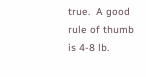true.  A good rule of thumb is 4-8 lb.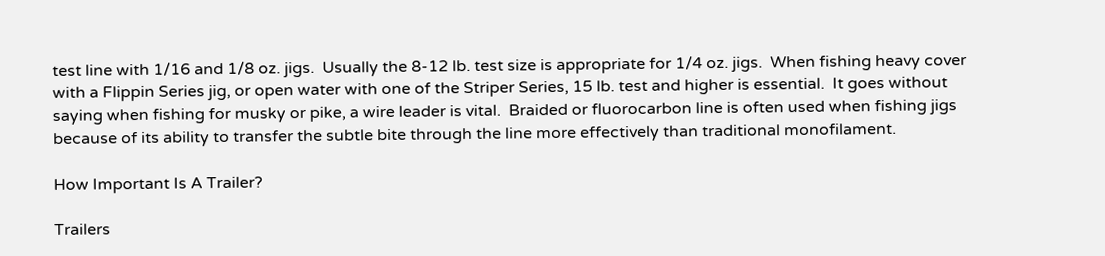test line with 1/16 and 1/8 oz. jigs.  Usually the 8-12 lb. test size is appropriate for 1/4 oz. jigs.  When fishing heavy cover with a Flippin Series jig, or open water with one of the Striper Series, 15 lb. test and higher is essential.  It goes without saying when fishing for musky or pike, a wire leader is vital.  Braided or fluorocarbon line is often used when fishing jigs because of its ability to transfer the subtle bite through the line more effectively than traditional monofilament.

How Important Is A Trailer?

Trailers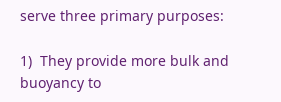serve three primary purposes:

1)  They provide more bulk and buoyancy to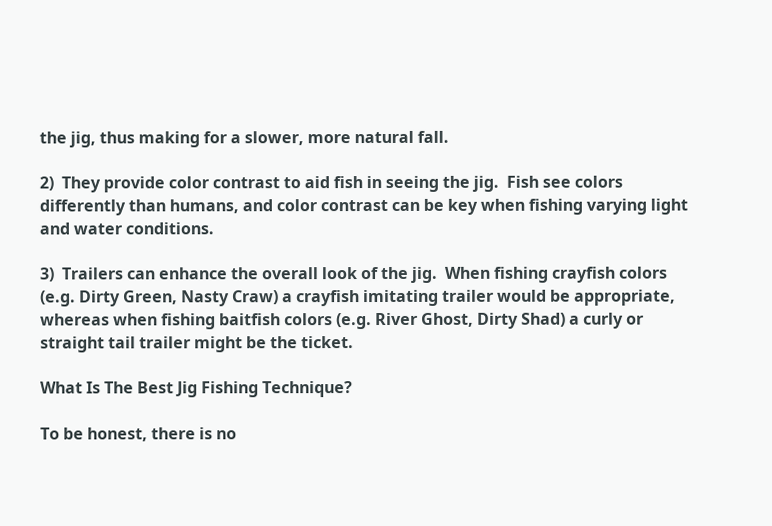the jig, thus making for a slower, more natural fall.

2)  They provide color contrast to aid fish in seeing the jig.  Fish see colors differently than humans, and color contrast can be key when fishing varying light and water conditions.

3)  Trailers can enhance the overall look of the jig.  When fishing crayfish colors (e.g. Dirty Green, Nasty Craw) a crayfish imitating trailer would be appropriate, whereas when fishing baitfish colors (e.g. River Ghost, Dirty Shad) a curly or straight tail trailer might be the ticket.

What Is The Best Jig Fishing Technique?

To be honest, there is no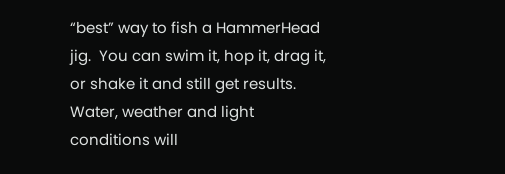“best” way to fish a HammerHead jig.  You can swim it, hop it, drag it, or shake it and still get results.  Water, weather and light conditions will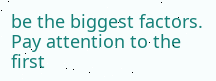be the biggest factors.  Pay attention to the first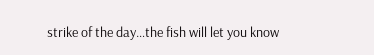strike of the day…the fish will let you know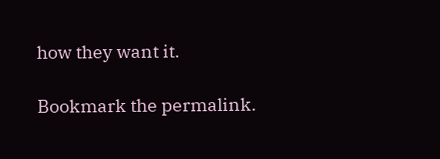how they want it.

Bookmark the permalink.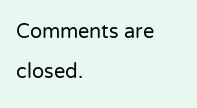Comments are closed.